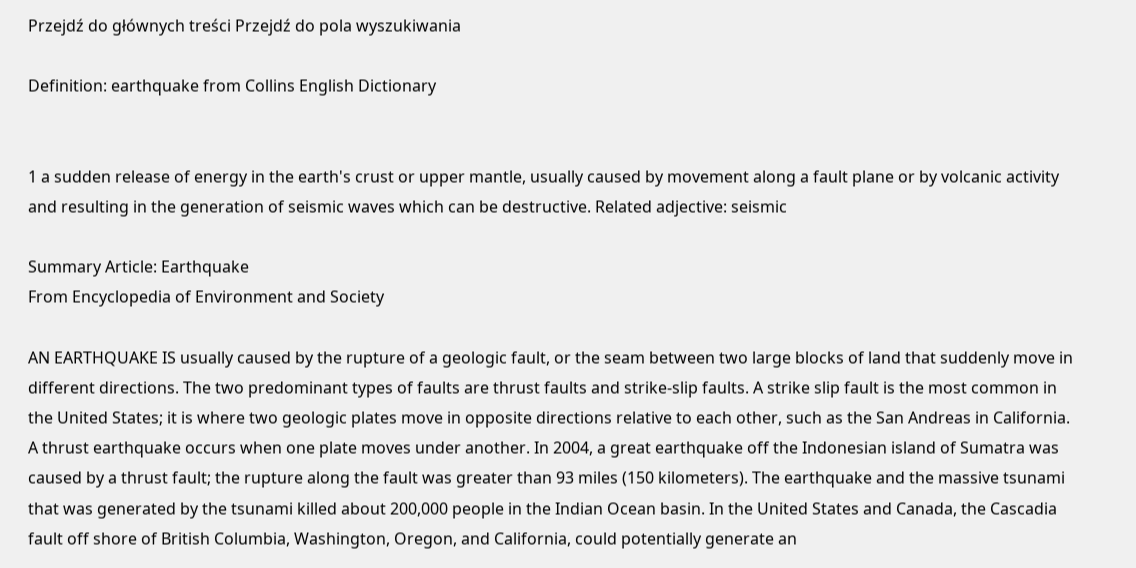Przejdź do głównych treści Przejdź do pola wyszukiwania

Definition: earthquake from Collins English Dictionary


1 a sudden release of energy in the earth's crust or upper mantle, usually caused by movement along a fault plane or by volcanic activity and resulting in the generation of seismic waves which can be destructive. Related adjective: seismic

Summary Article: Earthquake
From Encyclopedia of Environment and Society

AN EARTHQUAKE IS usually caused by the rupture of a geologic fault, or the seam between two large blocks of land that suddenly move in different directions. The two predominant types of faults are thrust faults and strike-slip faults. A strike slip fault is the most common in the United States; it is where two geologic plates move in opposite directions relative to each other, such as the San Andreas in California. A thrust earthquake occurs when one plate moves under another. In 2004, a great earthquake off the Indonesian island of Sumatra was caused by a thrust fault; the rupture along the fault was greater than 93 miles (150 kilometers). The earthquake and the massive tsunami that was generated by the tsunami killed about 200,000 people in the Indian Ocean basin. In the United States and Canada, the Cascadia fault off shore of British Columbia, Washington, Oregon, and California, could potentially generate an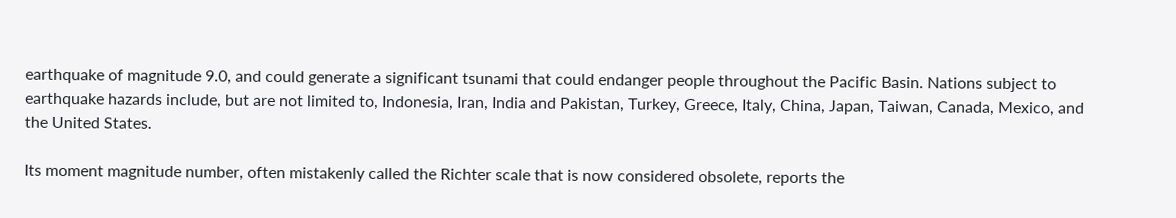earthquake of magnitude 9.0, and could generate a significant tsunami that could endanger people throughout the Pacific Basin. Nations subject to earthquake hazards include, but are not limited to, Indonesia, Iran, India and Pakistan, Turkey, Greece, Italy, China, Japan, Taiwan, Canada, Mexico, and the United States.

Its moment magnitude number, often mistakenly called the Richter scale that is now considered obsolete, reports the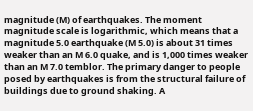magnitude (M) of earthquakes. The moment magnitude scale is logarithmic, which means that a magnitude 5.0 earthquake (M 5.0) is about 31 times weaker than an M 6.0 quake, and is 1,000 times weaker than an M 7.0 temblor. The primary danger to people posed by earthquakes is from the structural failure of buildings due to ground shaking. A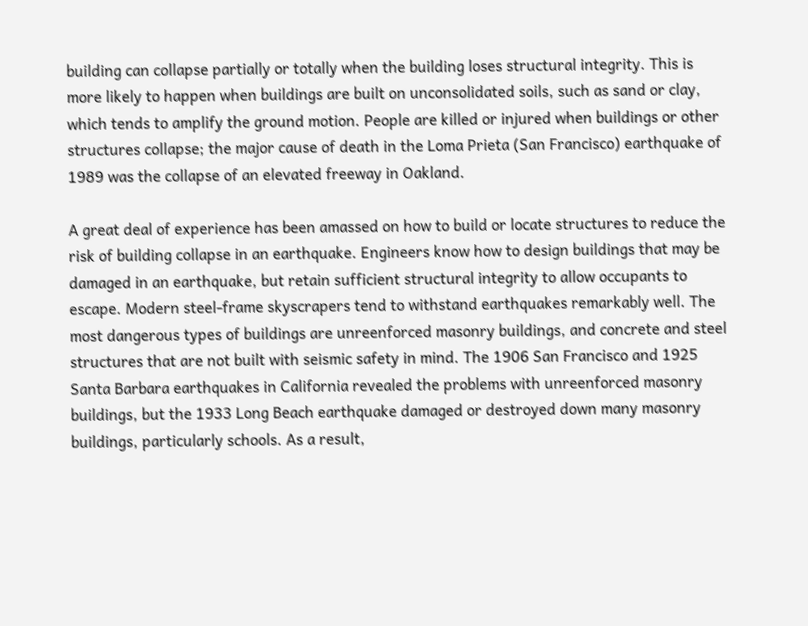building can collapse partially or totally when the building loses structural integrity. This is more likely to happen when buildings are built on unconsolidated soils, such as sand or clay, which tends to amplify the ground motion. People are killed or injured when buildings or other structures collapse; the major cause of death in the Loma Prieta (San Francisco) earthquake of 1989 was the collapse of an elevated freeway in Oakland.

A great deal of experience has been amassed on how to build or locate structures to reduce the risk of building collapse in an earthquake. Engineers know how to design buildings that may be damaged in an earthquake, but retain sufficient structural integrity to allow occupants to escape. Modern steel-frame skyscrapers tend to withstand earthquakes remarkably well. The most dangerous types of buildings are unreenforced masonry buildings, and concrete and steel structures that are not built with seismic safety in mind. The 1906 San Francisco and 1925 Santa Barbara earthquakes in California revealed the problems with unreenforced masonry buildings, but the 1933 Long Beach earthquake damaged or destroyed down many masonry buildings, particularly schools. As a result,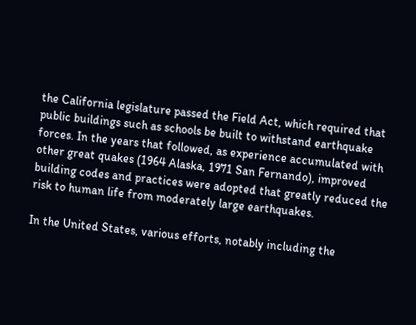the California legislature passed the Field Act, which required that public buildings such as schools be built to withstand earthquake forces. In the years that followed, as experience accumulated with other great quakes (1964 Alaska, 1971 San Fernando), improved building codes and practices were adopted that greatly reduced the risk to human life from moderately large earthquakes.

In the United States, various efforts, notably including the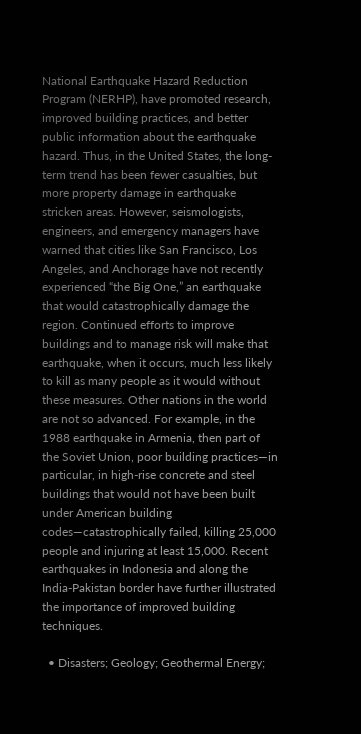National Earthquake Hazard Reduction Program (NERHP), have promoted research, improved building practices, and better public information about the earthquake hazard. Thus, in the United States, the long-term trend has been fewer casualties, but more property damage in earthquake stricken areas. However, seismologists, engineers, and emergency managers have warned that cities like San Francisco, Los Angeles, and Anchorage have not recently experienced “the Big One,” an earthquake that would catastrophically damage the region. Continued efforts to improve buildings and to manage risk will make that earthquake, when it occurs, much less likely to kill as many people as it would without these measures. Other nations in the world are not so advanced. For example, in the 1988 earthquake in Armenia, then part of the Soviet Union, poor building practices—in particular, in high-rise concrete and steel buildings that would not have been built under American building codes—catastrophically failed, killing 25,000 people and injuring at least 15,000. Recent earthquakes in Indonesia and along the India-Pakistan border have further illustrated the importance of improved building techniques.

  • Disasters; Geology; Geothermal Energy;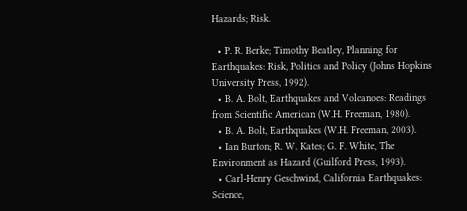Hazards; Risk.

  • P. R. Berke; Timothy Beatley, Planning for Earthquakes: Risk, Politics and Policy (Johns Hopkins University Press, 1992).
  • B. A. Bolt, Earthquakes and Volcanoes: Readings from Scientific American (W.H. Freeman, 1980).
  • B. A. Bolt, Earthquakes (W.H. Freeman, 2003).
  • Ian Burton; R. W. Kates; G. F. White, The Environment as Hazard (Guilford Press, 1993).
  • Carl-Henry Geschwind, California Earthquakes: Science,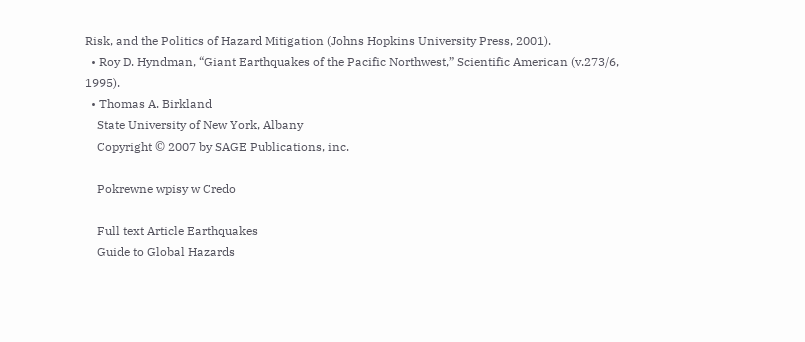Risk, and the Politics of Hazard Mitigation (Johns Hopkins University Press, 2001).
  • Roy D. Hyndman, “Giant Earthquakes of the Pacific Northwest,” Scientific American (v.273/6, 1995).
  • Thomas A. Birkland
    State University of New York, Albany
    Copyright © 2007 by SAGE Publications, inc.

    Pokrewne wpisy w Credo

    Full text Article Earthquakes
    Guide to Global Hazards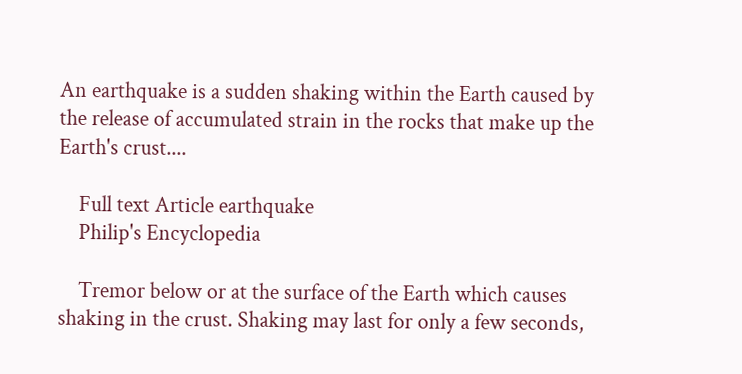An earthquake is a sudden shaking within the Earth caused by the release of accumulated strain in the rocks that make up the Earth's crust....

    Full text Article earthquake
    Philip's Encyclopedia

    Tremor below or at the surface of the Earth which causes shaking in the crust. Shaking may last for only a few seconds,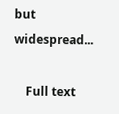but widespread...

    Full text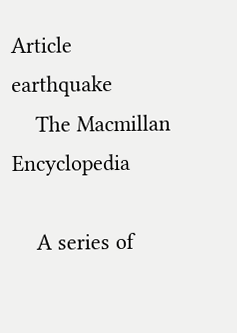Article earthquake
    The Macmillan Encyclopedia

    A series of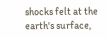shocks felt at the earth's surface,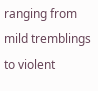ranging from mild tremblings to violent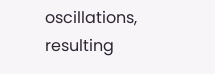oscillations, resulting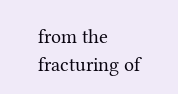from the fracturing of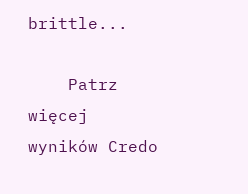brittle...

    Patrz więcej wyników Credo